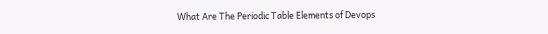What Are The Periodic Table Elements of Devops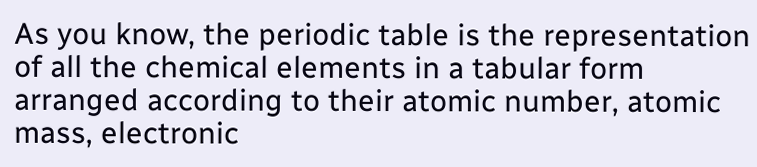As you know, the periodic table is the representation of all the chemical elements in a tabular form arranged according to their atomic number, atomic mass, electronic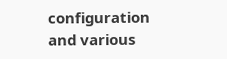configuration and various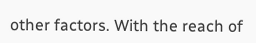other factors. With the reach of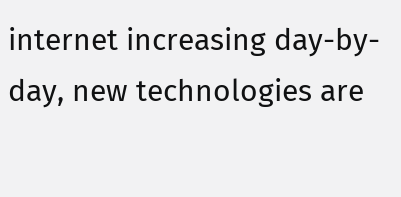internet increasing day-by-day, new technologies are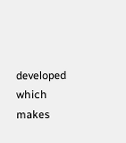developed which makes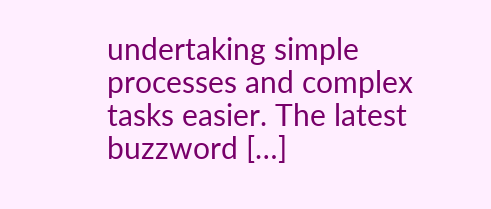undertaking simple processes and complex tasks easier. The latest buzzword […]